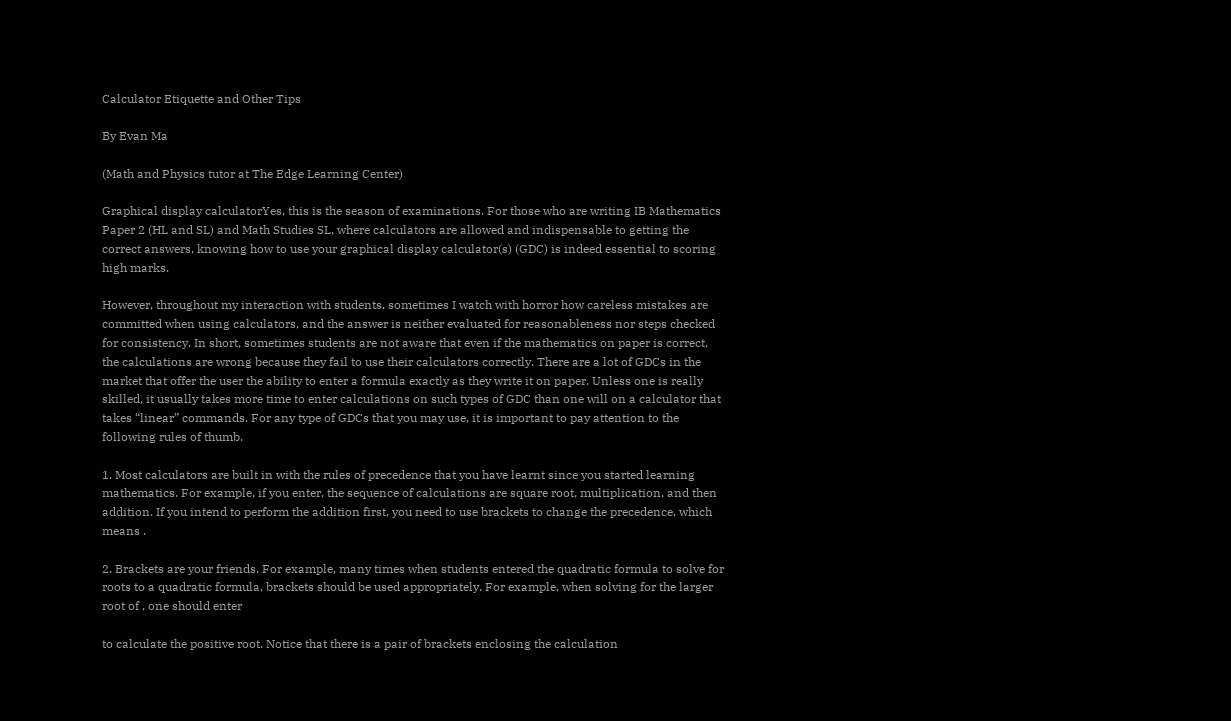Calculator Etiquette and Other Tips

By Evan Ma

(Math and Physics tutor at The Edge Learning Center)

Graphical display calculatorYes, this is the season of examinations. For those who are writing IB Mathematics Paper 2 (HL and SL) and Math Studies SL, where calculators are allowed and indispensable to getting the correct answers, knowing how to use your graphical display calculator(s) (GDC) is indeed essential to scoring high marks.

However, throughout my interaction with students, sometimes I watch with horror how careless mistakes are committed when using calculators, and the answer is neither evaluated for reasonableness nor steps checked for consistency. In short, sometimes students are not aware that even if the mathematics on paper is correct, the calculations are wrong because they fail to use their calculators correctly. There are a lot of GDCs in the market that offer the user the ability to enter a formula exactly as they write it on paper. Unless one is really skilled, it usually takes more time to enter calculations on such types of GDC than one will on a calculator that takes “linear” commands. For any type of GDCs that you may use, it is important to pay attention to the following rules of thumb.

1. Most calculators are built in with the rules of precedence that you have learnt since you started learning mathematics. For example, if you enter, the sequence of calculations are square root, multiplication, and then addition. If you intend to perform the addition first, you need to use brackets to change the precedence, which means .

2. Brackets are your friends. For example, many times when students entered the quadratic formula to solve for roots to a quadratic formula, brackets should be used appropriately. For example, when solving for the larger root of , one should enter

to calculate the positive root. Notice that there is a pair of brackets enclosing the calculation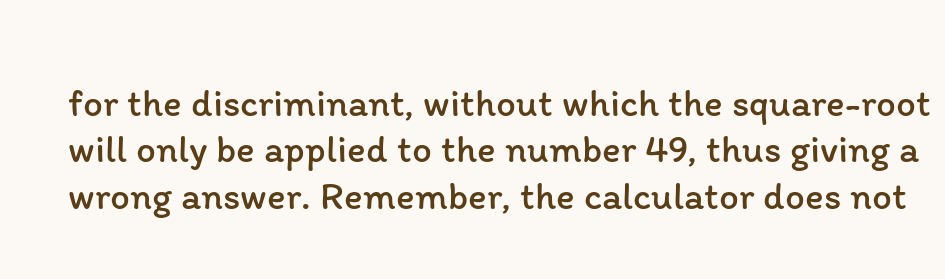for the discriminant, without which the square-root will only be applied to the number 49, thus giving a wrong answer. Remember, the calculator does not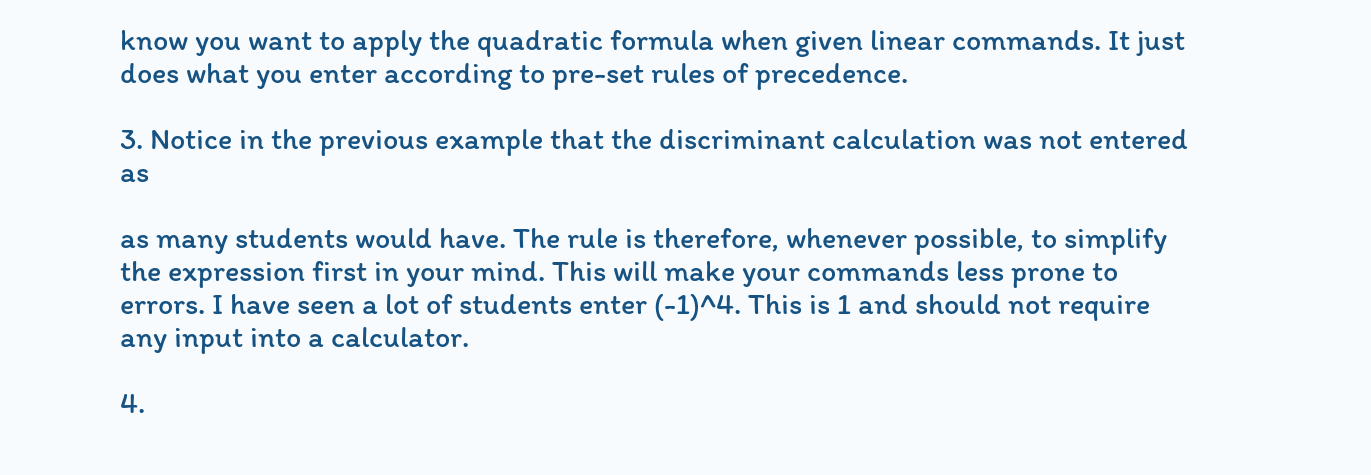know you want to apply the quadratic formula when given linear commands. It just does what you enter according to pre-set rules of precedence.

3. Notice in the previous example that the discriminant calculation was not entered as

as many students would have. The rule is therefore, whenever possible, to simplify the expression first in your mind. This will make your commands less prone to errors. I have seen a lot of students enter (-1)^4. This is 1 and should not require any input into a calculator.

4.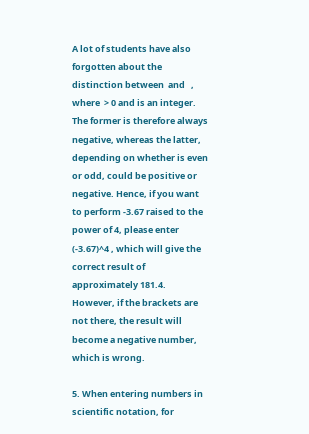A lot of students have also forgotten about the distinction between  and   , where  > 0 and is an integer. The former is therefore always negative, whereas the latter, depending on whether is even or odd, could be positive or negative. Hence, if you want to perform -3.67 raised to the power of 4, please enter (-3.67)^4 , which will give the correct result of approximately 181.4. However, if the brackets are not there, the result will become a negative number, which is wrong.

5. When entering numbers in scientific notation, for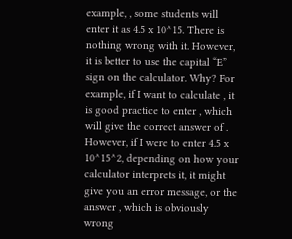example, , some students will enter it as 4.5 x 10^15. There is nothing wrong with it. However, it is better to use the capital “E” sign on the calculator. Why? For example, if I want to calculate , it is good practice to enter , which will give the correct answer of . However, if I were to enter 4.5 x 10^15^2, depending on how your calculator interprets it, it might give you an error message, or the answer , which is obviously wrong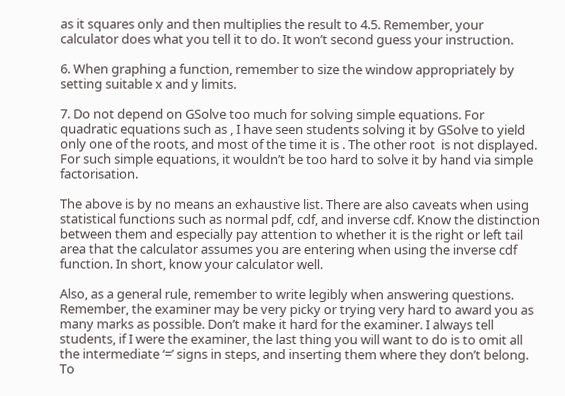as it squares only and then multiplies the result to 4.5. Remember, your calculator does what you tell it to do. It won’t second guess your instruction.

6. When graphing a function, remember to size the window appropriately by setting suitable x and y limits.

7. Do not depend on GSolve too much for solving simple equations. For quadratic equations such as , I have seen students solving it by GSolve to yield only one of the roots, and most of the time it is . The other root  is not displayed. For such simple equations, it wouldn’t be too hard to solve it by hand via simple factorisation.

The above is by no means an exhaustive list. There are also caveats when using statistical functions such as normal pdf, cdf, and inverse cdf. Know the distinction between them and especially pay attention to whether it is the right or left tail area that the calculator assumes you are entering when using the inverse cdf function. In short, know your calculator well.

Also, as a general rule, remember to write legibly when answering questions. Remember, the examiner may be very picky or trying very hard to award you as many marks as possible. Don’t make it hard for the examiner. I always tell students, if I were the examiner, the last thing you will want to do is to omit all the intermediate ‘=’ signs in steps, and inserting them where they don’t belong. To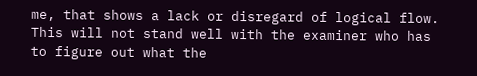me, that shows a lack or disregard of logical flow. This will not stand well with the examiner who has to figure out what the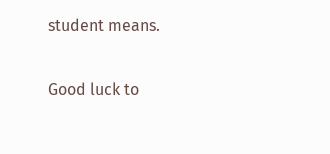student means.

Good luck to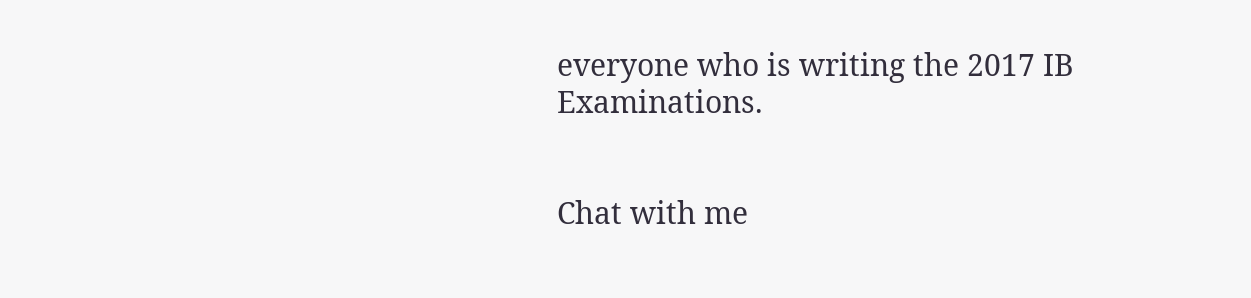everyone who is writing the 2017 IB Examinations.


Chat with me